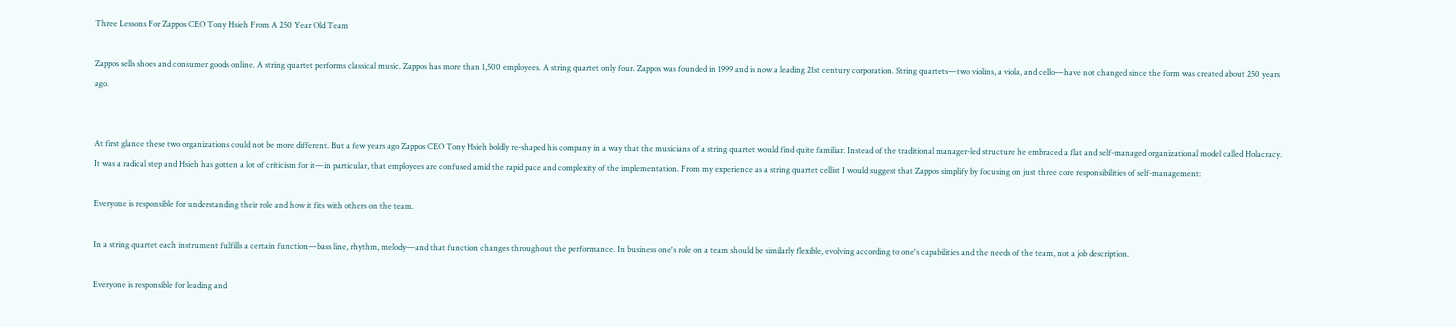Three Lessons For Zappos CEO Tony Hsieh From A 250 Year Old Team

Zappos sells shoes and consumer goods online. A string quartet performs classical music. Zappos has more than 1,500 employees. A string quartet only four. Zappos was founded in 1999 and is now a leading 21st century corporation. String quartets—two violins, a viola, and cello—have not changed since the form was created about 250 years ago.


At first glance these two organizations could not be more different. But a few years ago Zappos CEO Tony Hsieh boldly re-shaped his company in a way that the musicians of a string quartet would find quite familiar. Instead of the traditional manager-led structure he embraced a flat and self-managed organizational model called Holacracy. It was a radical step and Hsieh has gotten a lot of criticism for it—in particular, that employees are confused amid the rapid pace and complexity of the implementation. From my experience as a string quartet cellist I would suggest that Zappos simplify by focusing on just three core responsibilities of self-management:

Everyone is responsible for understanding their role and how it fits with others on the team.

In a string quartet each instrument fulfills a certain function—bass line, rhythm, melody—and that function changes throughout the performance. In business one's role on a team should be similarly flexible, evolving according to one's capabilities and the needs of the team, not a job description.

Everyone is responsible for leading and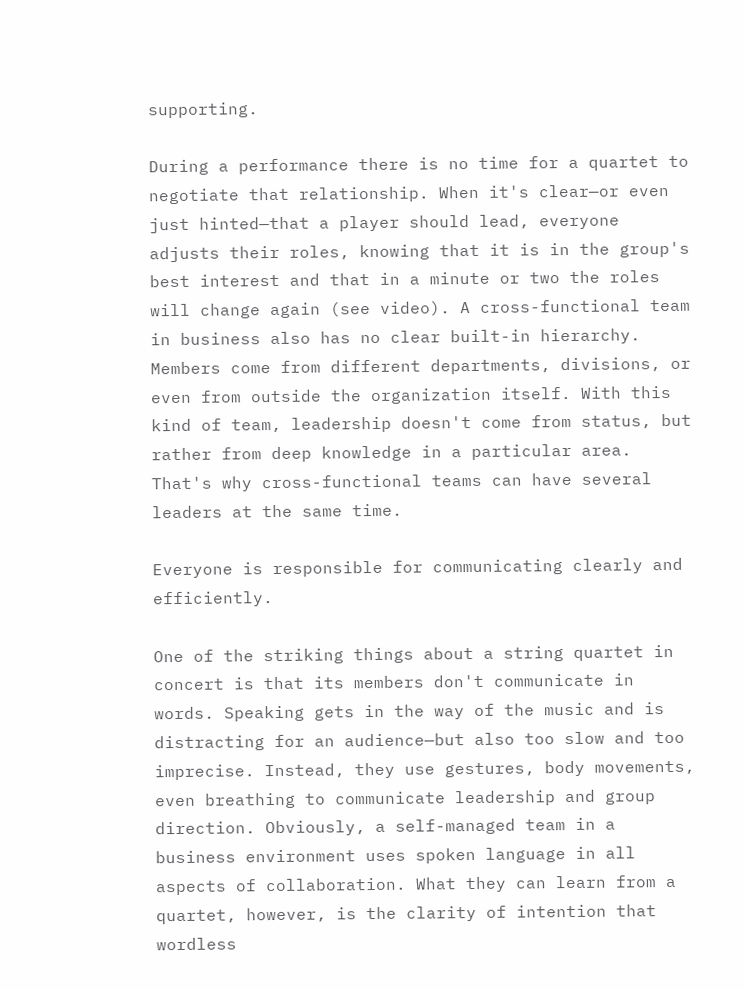supporting.

During a performance there is no time for a quartet to negotiate that relationship. When it's clear—or even just hinted—that a player should lead, everyone adjusts their roles, knowing that it is in the group's best interest and that in a minute or two the roles will change again (see video). A cross-functional team in business also has no clear built-in hierarchy. Members come from different departments, divisions, or even from outside the organization itself. With this kind of team, leadership doesn't come from status, but rather from deep knowledge in a particular area. That's why cross-functional teams can have several leaders at the same time.

Everyone is responsible for communicating clearly and efficiently.

One of the striking things about a string quartet in concert is that its members don't communicate in words. Speaking gets in the way of the music and is distracting for an audience—but also too slow and too imprecise. Instead, they use gestures, body movements, even breathing to communicate leadership and group direction. Obviously, a self-managed team in a business environment uses spoken language in all aspects of collaboration. What they can learn from a quartet, however, is the clarity of intention that wordless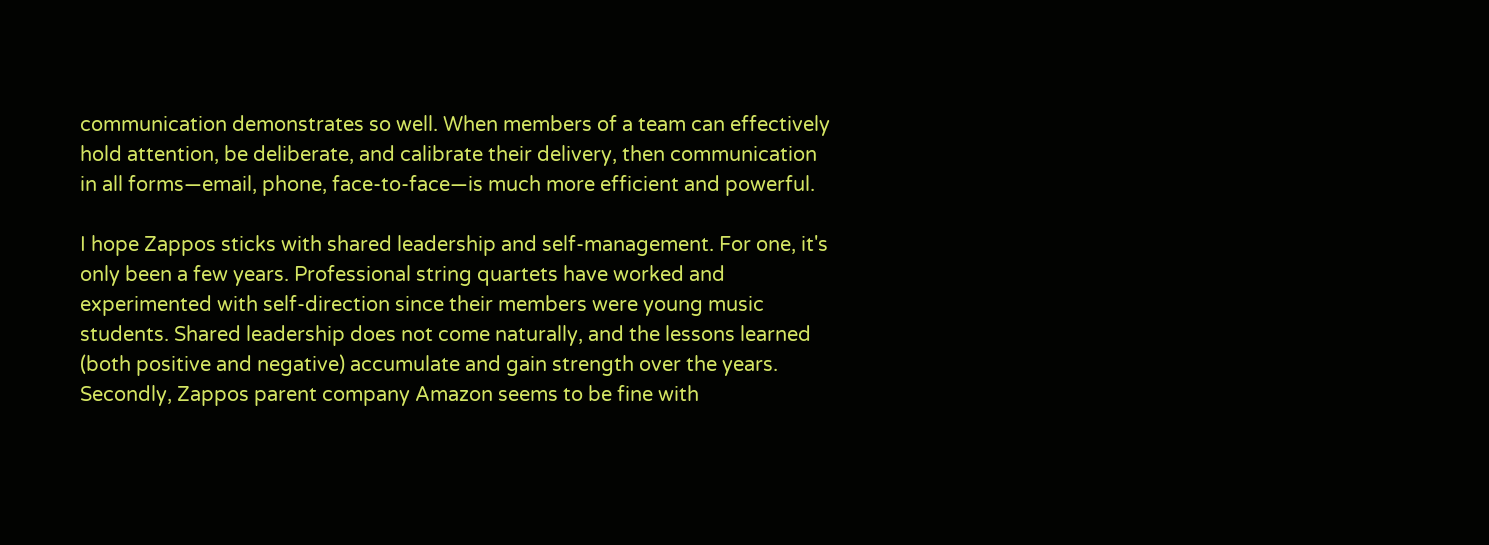communication demonstrates so well. When members of a team can effectively hold attention, be deliberate, and calibrate their delivery, then communication in all forms—email, phone, face-to-face—is much more efficient and powerful.

I hope Zappos sticks with shared leadership and self-management. For one, it's only been a few years. Professional string quartets have worked and experimented with self-direction since their members were young music students. Shared leadership does not come naturally, and the lessons learned (both positive and negative) accumulate and gain strength over the years. Secondly, Zappos parent company Amazon seems to be fine with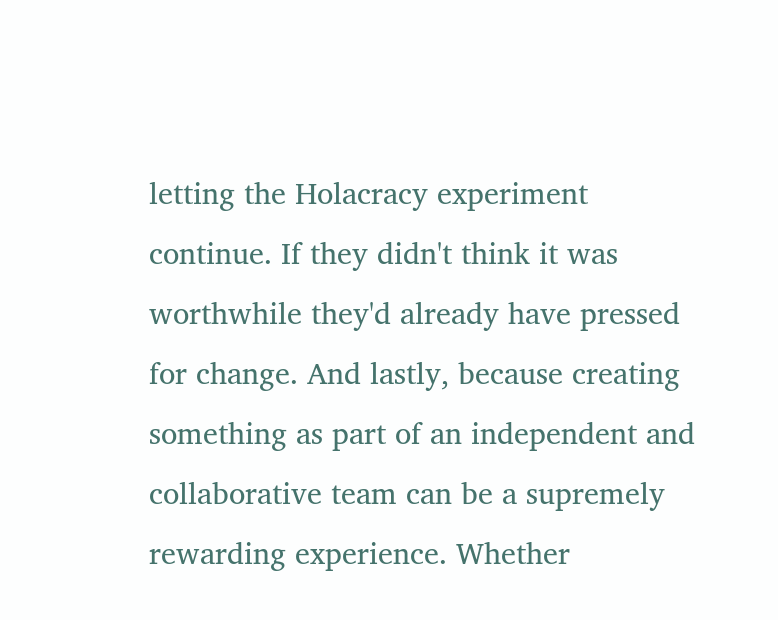letting the Holacracy experiment continue. If they didn't think it was worthwhile they'd already have pressed for change. And lastly, because creating something as part of an independent and collaborative team can be a supremely rewarding experience. Whether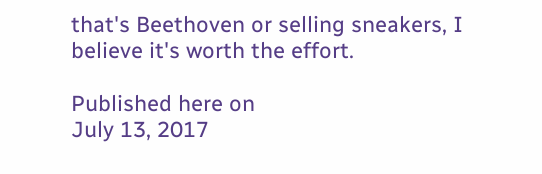that's Beethoven or selling sneakers, I believe it's worth the effort.

Published here on
July 13, 2017